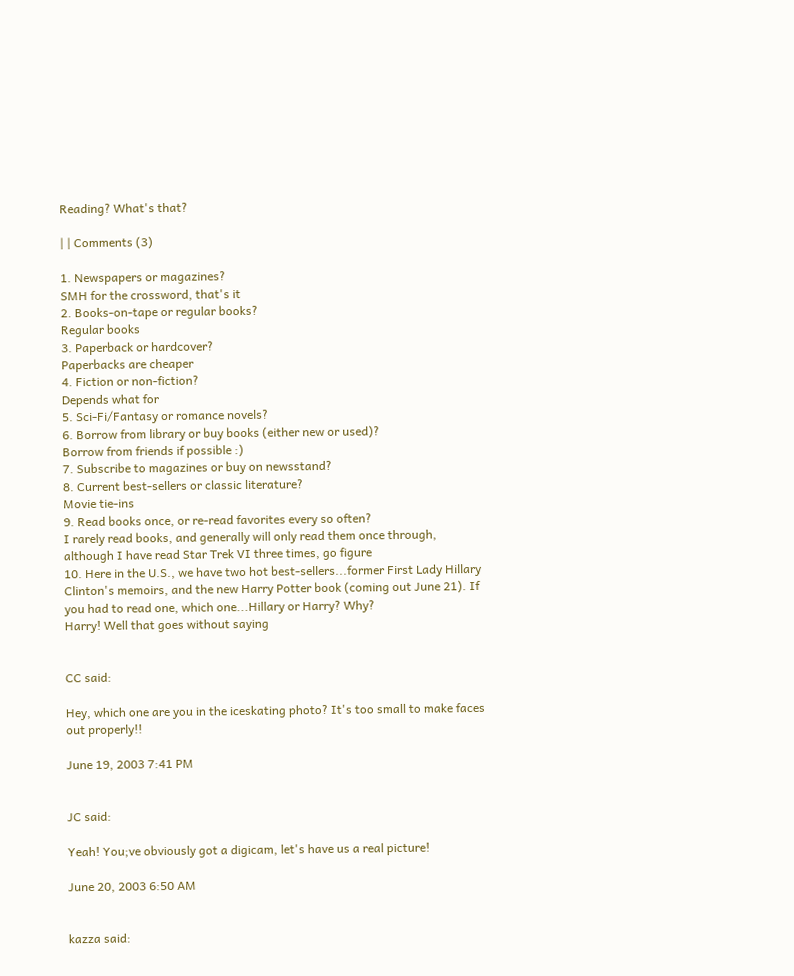Reading? What's that?

| | Comments (3)

1. Newspapers or magazines?
SMH for the crossword, that's it
2. Books-on-tape or regular books?
Regular books
3. Paperback or hardcover?
Paperbacks are cheaper
4. Fiction or non-fiction?
Depends what for
5. Sci-Fi/Fantasy or romance novels?
6. Borrow from library or buy books (either new or used)?
Borrow from friends if possible :)
7. Subscribe to magazines or buy on newsstand?
8. Current best-sellers or classic literature?
Movie tie-ins
9. Read books once, or re-read favorites every so often?
I rarely read books, and generally will only read them once through, although I have read Star Trek VI three times, go figure
10. Here in the U.S., we have two hot best-sellers...former First Lady Hillary Clinton's memoirs, and the new Harry Potter book (coming out June 21). If you had to read one, which one...Hillary or Harry? Why?
Harry! Well that goes without saying


CC said:

Hey, which one are you in the iceskating photo? It's too small to make faces out properly!!

June 19, 2003 7:41 PM


JC said:

Yeah! You;ve obviously got a digicam, let's have us a real picture!

June 20, 2003 6:50 AM


kazza said: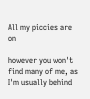All my piccies are on

however you won't find many of me, as I'm usually behind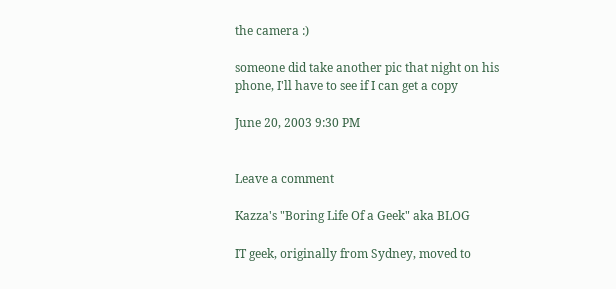the camera :)

someone did take another pic that night on his phone, I'll have to see if I can get a copy

June 20, 2003 9:30 PM


Leave a comment

Kazza's "Boring Life Of a Geek" aka BLOG

IT geek, originally from Sydney, moved to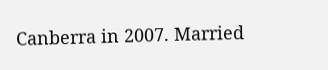Canberra in 2007. Married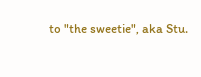to "the sweetie", aka Stu.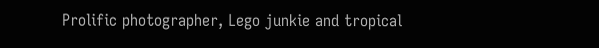Prolific photographer, Lego junkie and tropical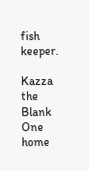fish keeper.

Kazza the Blank One home